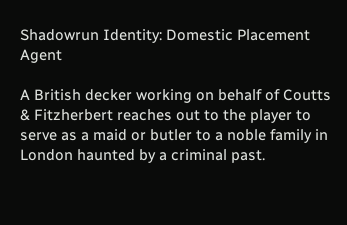Shadowrun Identity: Domestic Placement Agent

A British decker working on behalf of Coutts & Fitzherbert reaches out to the player to serve as a maid or butler to a noble family in London haunted by a criminal past.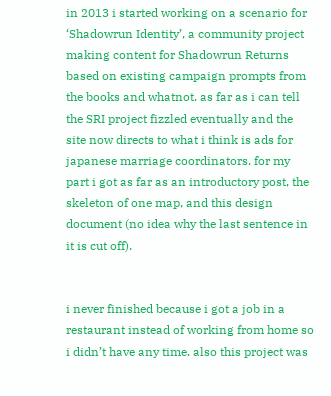in 2013 i started working on a scenario for ‘Shadowrun Identity’, a community project making content for Shadowrun Returns based on existing campaign prompts from the books and whatnot. as far as i can tell the SRI project fizzled eventually and the site now directs to what i think is ads for japanese marriage coordinators. for my part i got as far as an introductory post, the skeleton of one map, and this design document (no idea why the last sentence in it is cut off).


i never finished because i got a job in a restaurant instead of working from home so i didn’t have any time. also this project was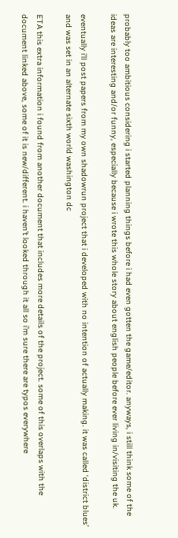probably too ambitious considering i started planning things before i had even gotten the game/editor. anyways, i still think some of the ideas are interesting and/or funny, especially because i wrote this whole story about english people before ever living in/visiting the uk.

eventually i’ll post papers from my own shadowrun project that i developed with no intention of actually making. it was called ‘district blues’ and was set in an alternate sixth world washington dc

ETA this extra information i found from another document that includes more details of the project. some of this overlaps with the document linked above, some of it is new/different. i haven’t looked through it all so i’m sure there are typos everywhere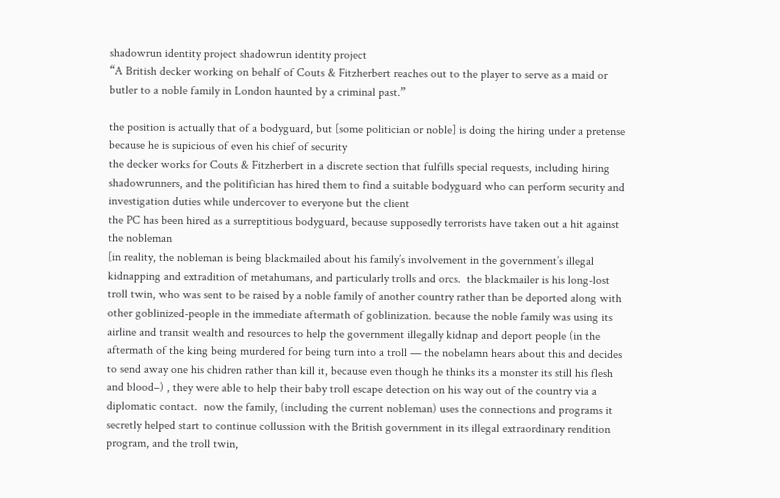shadowrun identity project shadowrun identity project
“A British decker working on behalf of Couts & Fitzherbert reaches out to the player to serve as a maid or butler to a noble family in London haunted by a criminal past.”

the position is actually that of a bodyguard, but [some politician or noble] is doing the hiring under a pretense because he is supicious of even his chief of security
the decker works for Couts & Fitzherbert in a discrete section that fulfills special requests, including hiring shadowrunners, and the politifician has hired them to find a suitable bodyguard who can perform security and investigation duties while undercover to everyone but the client
the PC has been hired as a surreptitious bodyguard, because supposedly terrorists have taken out a hit against the nobleman
[in reality, the nobleman is being blackmailed about his family’s involvement in the government’s illegal kidnapping and extradition of metahumans, and particularly trolls and orcs.  the blackmailer is his long-lost troll twin, who was sent to be raised by a noble family of another country rather than be deported along with other goblinized-people in the immediate aftermath of goblinization. because the noble family was using its airline and transit wealth and resources to help the government illegally kidnap and deport people (in the aftermath of the king being murdered for being turn into a troll — the nobelamn hears about this and decides to send away one his chidren rather than kill it, because even though he thinks its a monster its still his flesh and blood–) , they were able to help their baby troll escape detection on his way out of the country via a diplomatic contact.  now the family, (including the current nobleman) uses the connections and programs it secretly helped start to continue collussion with the British government in its illegal extraordinary rendition program, and the troll twin,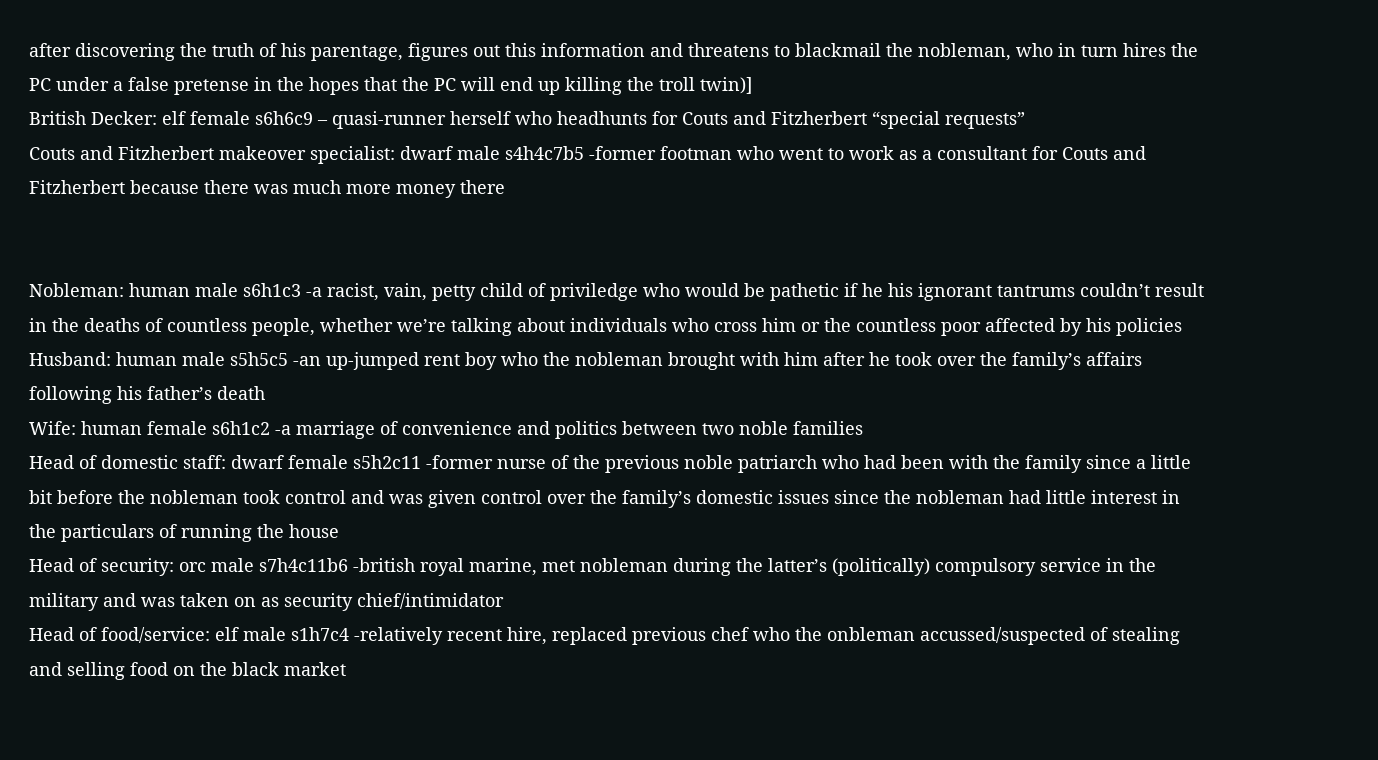after discovering the truth of his parentage, figures out this information and threatens to blackmail the nobleman, who in turn hires the PC under a false pretense in the hopes that the PC will end up killing the troll twin)]
British Decker: elf female s6h6c9 – quasi-runner herself who headhunts for Couts and Fitzherbert “special requests”
Couts and Fitzherbert makeover specialist: dwarf male s4h4c7b5 -former footman who went to work as a consultant for Couts and Fitzherbert because there was much more money there


Nobleman: human male s6h1c3 -a racist, vain, petty child of priviledge who would be pathetic if he his ignorant tantrums couldn’t result in the deaths of countless people, whether we’re talking about individuals who cross him or the countless poor affected by his policies
Husband: human male s5h5c5 -an up-jumped rent boy who the nobleman brought with him after he took over the family’s affairs following his father’s death
Wife: human female s6h1c2 -a marriage of convenience and politics between two noble families
Head of domestic staff: dwarf female s5h2c11 -former nurse of the previous noble patriarch who had been with the family since a little bit before the nobleman took control and was given control over the family’s domestic issues since the nobleman had little interest in the particulars of running the house
Head of security: orc male s7h4c11b6 -british royal marine, met nobleman during the latter’s (politically) compulsory service in the military and was taken on as security chief/intimidator
Head of food/service: elf male s1h7c4 -relatively recent hire, replaced previous chef who the onbleman accussed/suspected of stealing and selling food on the black market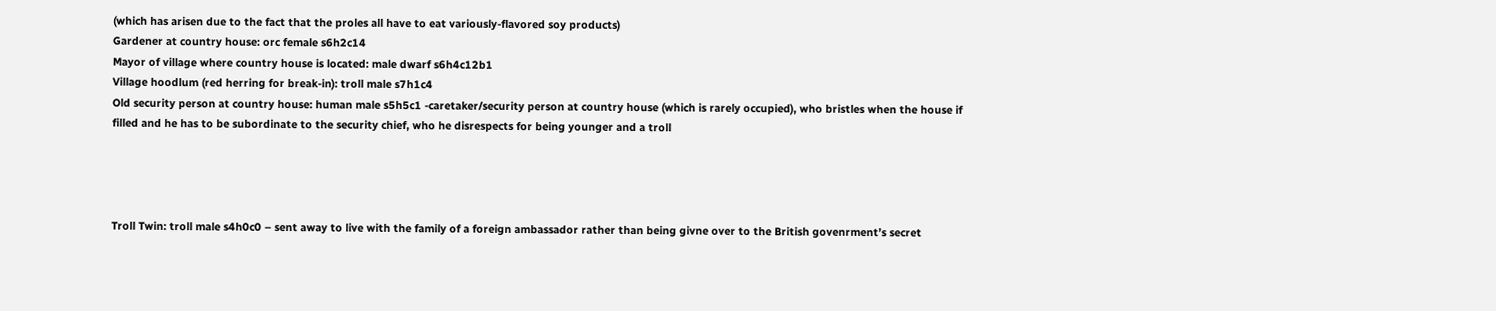(which has arisen due to the fact that the proles all have to eat variously-flavored soy products)
Gardener at country house: orc female s6h2c14
Mayor of village where country house is located: male dwarf s6h4c12b1
Village hoodlum (red herring for break-in): troll male s7h1c4
Old security person at country house: human male s5h5c1 -caretaker/security person at country house (which is rarely occupied), who bristles when the house if filled and he has to be subordinate to the security chief, who he disrespects for being younger and a troll




Troll Twin: troll male s4h0c0 – sent away to live with the family of a foreign ambassador rather than being givne over to the British govenrment’s secret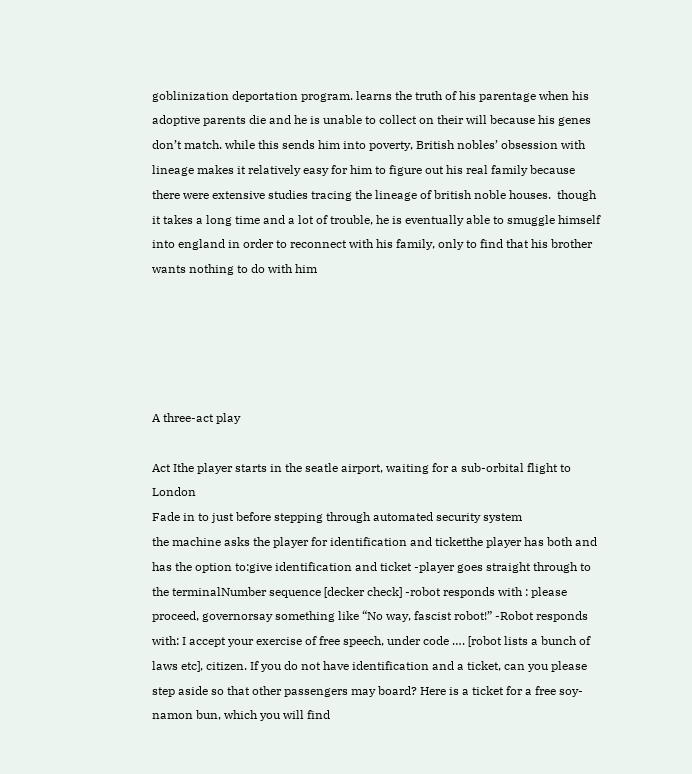goblinization deportation program. learns the truth of his parentage when his adoptive parents die and he is unable to collect on their will because his genes don’t match. while this sends him into poverty, British nobles’ obsession with lineage makes it relatively easy for him to figure out his real family because there were extensive studies tracing the lineage of british noble houses.  though it takes a long time and a lot of trouble, he is eventually able to smuggle himself into england in order to reconnect with his family, only to find that his brother wants nothing to do with him





A three-act play

Act Ithe player starts in the seatle airport, waiting for a sub-orbital flight to London
Fade in to just before stepping through automated security system
the machine asks the player for identification and ticketthe player has both and has the option to:give identification and ticket -player goes straight through to the terminalNumber sequence [decker check] -robot responds with : please proceed, governorsay something like “No way, fascist robot!” -Robot responds with: I accept your exercise of free speech, under code …. [robot lists a bunch of laws etc], citizen. If you do not have identification and a ticket, can you please step aside so that other passengers may board? Here is a ticket for a free soy-namon bun, which you will find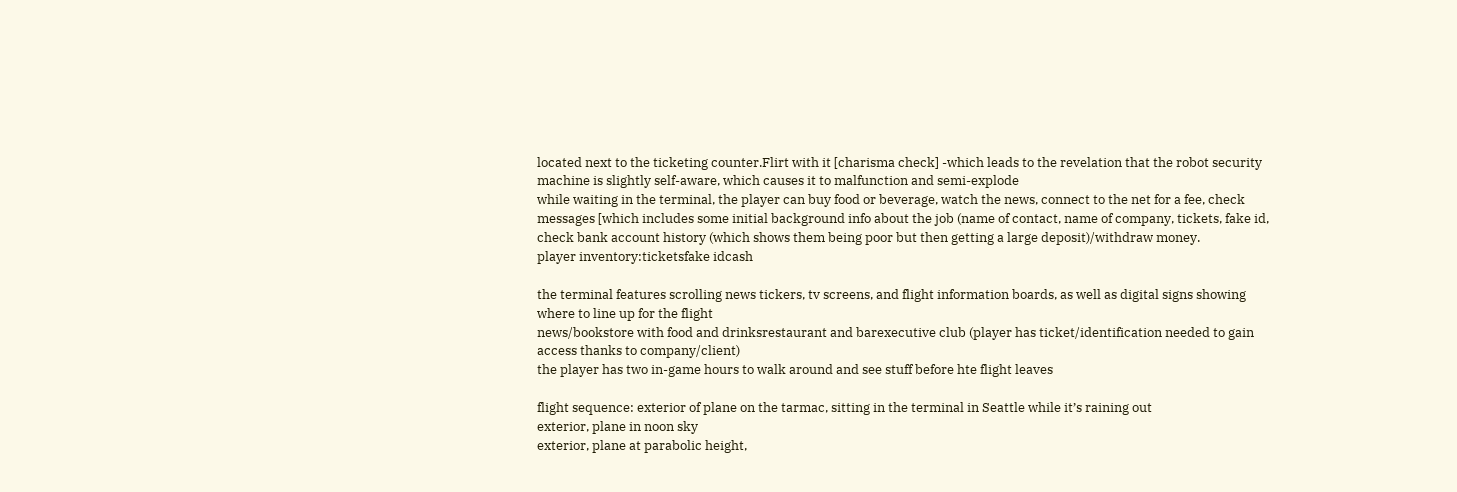located next to the ticketing counter.Flirt with it [charisma check] -which leads to the revelation that the robot security machine is slightly self-aware, which causes it to malfunction and semi-explode
while waiting in the terminal, the player can buy food or beverage, watch the news, connect to the net for a fee, check messages [which includes some initial background info about the job (name of contact, name of company, tickets, fake id, check bank account history (which shows them being poor but then getting a large deposit)/withdraw money.
player inventory:ticketsfake idcash

the terminal features scrolling news tickers, tv screens, and flight information boards, as well as digital signs showing where to line up for the flight
news/bookstore with food and drinksrestaurant and barexecutive club (player has ticket/identification needed to gain access thanks to company/client)
the player has two in-game hours to walk around and see stuff before hte flight leaves

flight sequence: exterior of plane on the tarmac, sitting in the terminal in Seattle while it’s raining out
exterior, plane in noon sky
exterior, plane at parabolic height,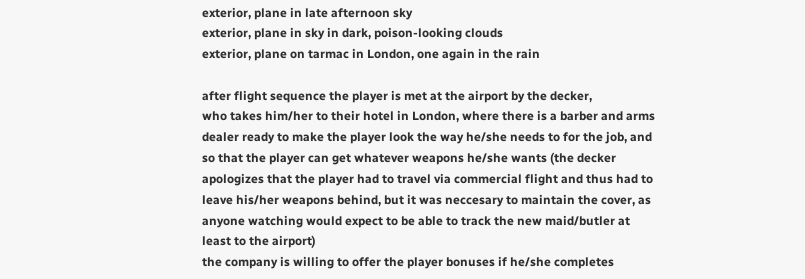exterior, plane in late afternoon sky
exterior, plane in sky in dark, poison-looking clouds
exterior, plane on tarmac in London, one again in the rain

after flight sequence the player is met at the airport by the decker,
who takes him/her to their hotel in London, where there is a barber and arms dealer ready to make the player look the way he/she needs to for the job, and so that the player can get whatever weapons he/she wants (the decker apologizes that the player had to travel via commercial flight and thus had to leave his/her weapons behind, but it was neccesary to maintain the cover, as anyone watching would expect to be able to track the new maid/butler at least to the airport)
the company is willing to offer the player bonuses if he/she completes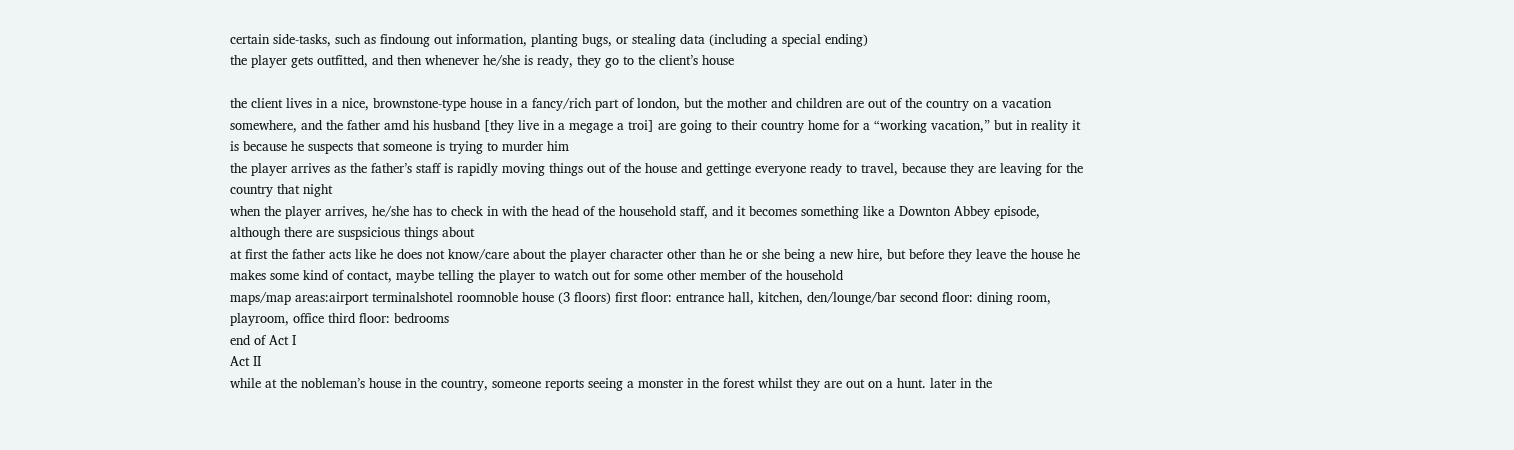certain side-tasks, such as findoung out information, planting bugs, or stealing data (including a special ending)
the player gets outfitted, and then whenever he/she is ready, they go to the client’s house

the client lives in a nice, brownstone-type house in a fancy/rich part of london, but the mother and children are out of the country on a vacation somewhere, and the father amd his husband [they live in a megage a troi] are going to their country home for a “working vacation,” but in reality it is because he suspects that someone is trying to murder him
the player arrives as the father’s staff is rapidly moving things out of the house and gettinge everyone ready to travel, because they are leaving for the country that night
when the player arrives, he/she has to check in with the head of the household staff, and it becomes something like a Downton Abbey episode, although there are suspsicious things about
at first the father acts like he does not know/care about the player character other than he or she being a new hire, but before they leave the house he makes some kind of contact, maybe telling the player to watch out for some other member of the household
maps/map areas:airport terminalshotel roomnoble house (3 floors) first floor: entrance hall, kitchen, den/lounge/bar second floor: dining room, playroom, office third floor: bedrooms
end of Act I
Act II
while at the nobleman’s house in the country, someone reports seeing a monster in the forest whilst they are out on a hunt. later in the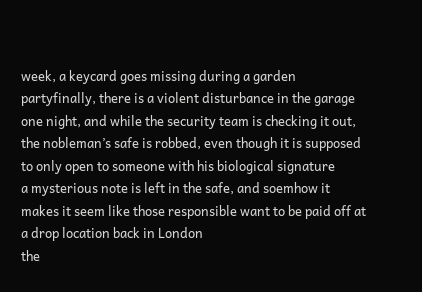week, a keycard goes missing during a garden partyfinally, there is a violent disturbance in the garage one night, and while the security team is checking it out, the nobleman’s safe is robbed, even though it is supposed to only open to someone with his biological signature
a mysterious note is left in the safe, and soemhow it makes it seem like those responsible want to be paid off at a drop location back in London
the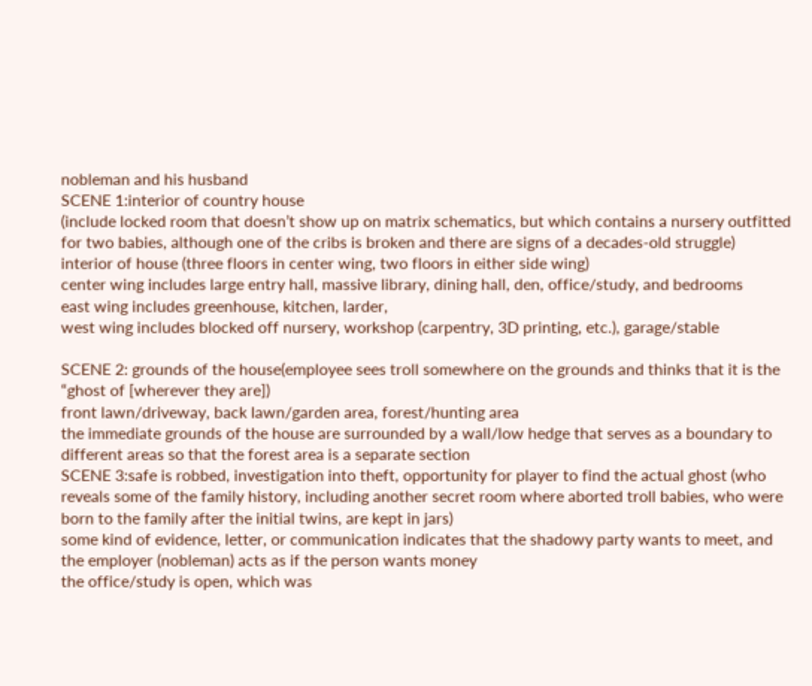nobleman and his husband
SCENE 1:interior of country house
(include locked room that doesn’t show up on matrix schematics, but which contains a nursery outfitted for two babies, although one of the cribs is broken and there are signs of a decades-old struggle)
interior of house (three floors in center wing, two floors in either side wing)
center wing includes large entry hall, massive library, dining hall, den, office/study, and bedrooms
east wing includes greenhouse, kitchen, larder,
west wing includes blocked off nursery, workshop (carpentry, 3D printing, etc.), garage/stable

SCENE 2: grounds of the house(employee sees troll somewhere on the grounds and thinks that it is the “ghost of [wherever they are])
front lawn/driveway, back lawn/garden area, forest/hunting area
the immediate grounds of the house are surrounded by a wall/low hedge that serves as a boundary to different areas so that the forest area is a separate section
SCENE 3:safe is robbed, investigation into theft, opportunity for player to find the actual ghost (who reveals some of the family history, including another secret room where aborted troll babies, who were born to the family after the initial twins, are kept in jars)
some kind of evidence, letter, or communication indicates that the shadowy party wants to meet, and the employer (nobleman) acts as if the person wants money
the office/study is open, which was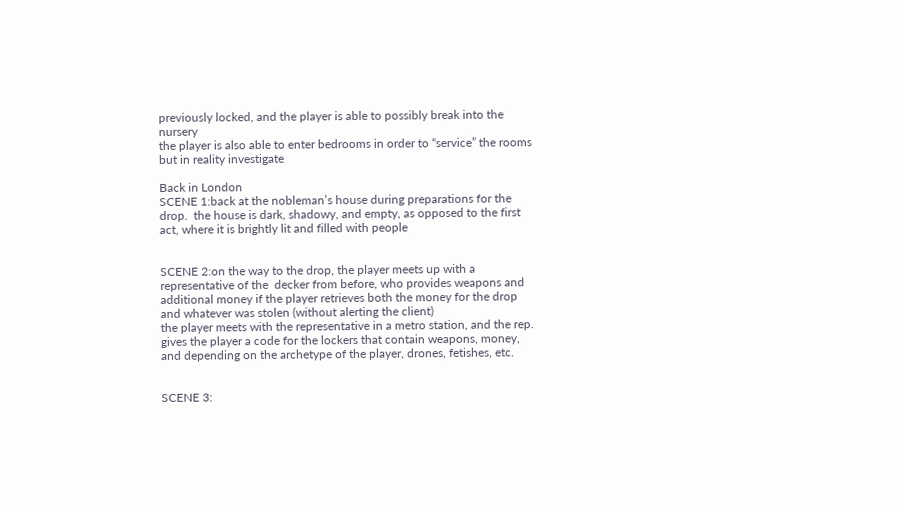previously locked, and the player is able to possibly break into the nursery
the player is also able to enter bedrooms in order to “service” the rooms but in reality investigate

Back in London
SCENE 1:back at the nobleman’s house during preparations for the drop.  the house is dark, shadowy, and empty, as opposed to the first act, where it is brightly lit and filled with people


SCENE 2:on the way to the drop, the player meets up with a representative of the  decker from before, who provides weapons and additional money if the player retrieves both the money for the drop and whatever was stolen (without alerting the client)
the player meets with the representative in a metro station, and the rep. gives the player a code for the lockers that contain weapons, money, and depending on the archetype of the player, drones, fetishes, etc.


SCENE 3: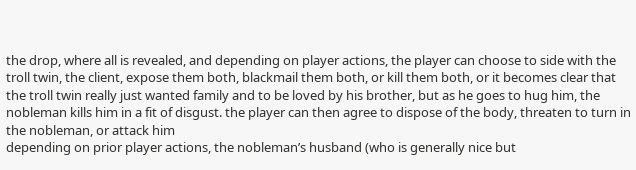the drop, where all is revealed, and depending on player actions, the player can choose to side with the troll twin, the client, expose them both, blackmail them both, or kill them both, or it becomes clear that the troll twin really just wanted family and to be loved by his brother, but as he goes to hug him, the nobleman kills him in a fit of disgust. the player can then agree to dispose of the body, threaten to turn in the nobleman, or attack him
depending on prior player actions, the nobleman’s husband (who is generally nice but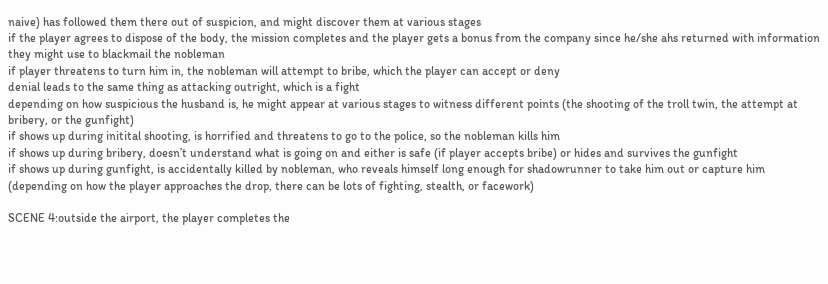naive) has followed them there out of suspicion, and might discover them at various stages
if the player agrees to dispose of the body, the mission completes and the player gets a bonus from the company since he/she ahs returned with information they might use to blackmail the nobleman
if player threatens to turn him in, the nobleman will attempt to bribe, which the player can accept or deny
denial leads to the same thing as attacking outright, which is a fight
depending on how suspicious the husband is, he might appear at various stages to witness different points (the shooting of the troll twin, the attempt at bribery, or the gunfight)
if shows up during initital shooting, is horrified and threatens to go to the police, so the nobleman kills him
if shows up during bribery, doesn’t understand what is going on and either is safe (if player accepts bribe) or hides and survives the gunfight
if shows up during gunfight, is accidentally killed by nobleman, who reveals himself long enough for shadowrunner to take him out or capture him
(depending on how the player approaches the drop, there can be lots of fighting, stealth, or facework)

SCENE 4:outside the airport, the player completes the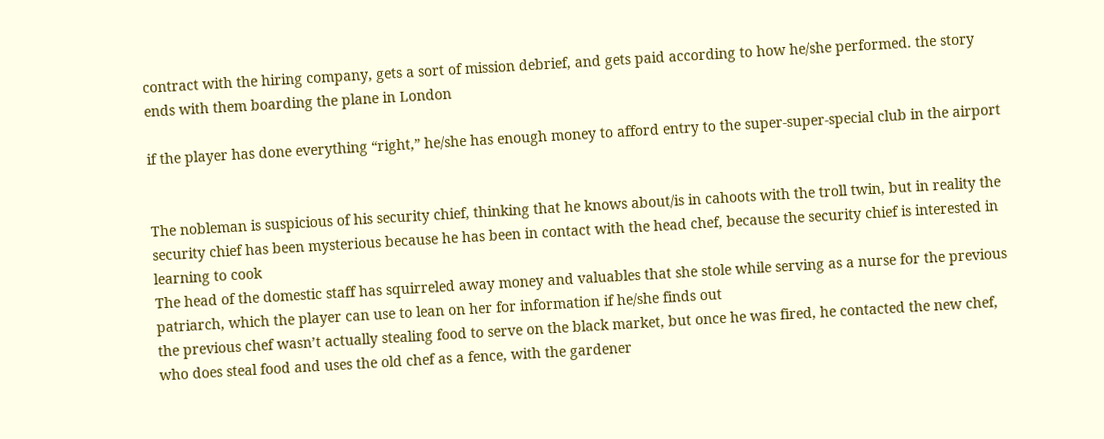contract with the hiring company, gets a sort of mission debrief, and gets paid according to how he/she performed. the story ends with them boarding the plane in London

if the player has done everything “right,” he/she has enough money to afford entry to the super-super-special club in the airport


The nobleman is suspicious of his security chief, thinking that he knows about/is in cahoots with the troll twin, but in reality the security chief has been mysterious because he has been in contact with the head chef, because the security chief is interested in learning to cook
The head of the domestic staff has squirreled away money and valuables that she stole while serving as a nurse for the previous patriarch, which the player can use to lean on her for information if he/she finds out
the previous chef wasn’t actually stealing food to serve on the black market, but once he was fired, he contacted the new chef, who does steal food and uses the old chef as a fence, with the gardener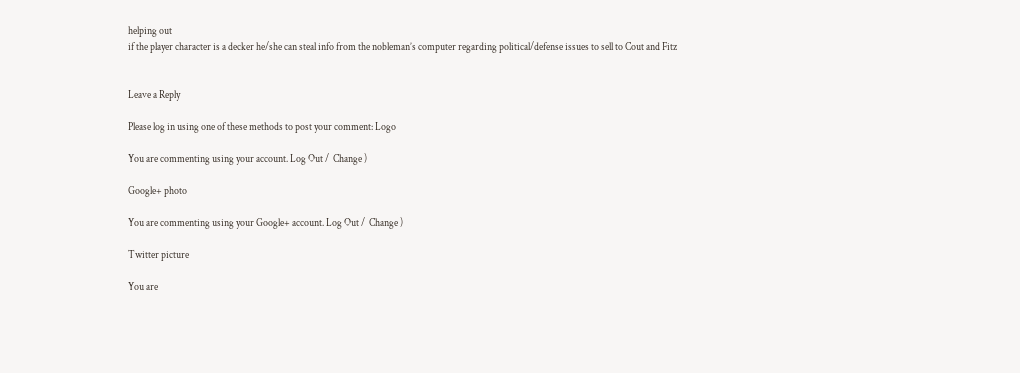helping out
if the player character is a decker he/she can steal info from the nobleman’s computer regarding political/defense issues to sell to Cout and Fitz


Leave a Reply

Please log in using one of these methods to post your comment: Logo

You are commenting using your account. Log Out /  Change )

Google+ photo

You are commenting using your Google+ account. Log Out /  Change )

Twitter picture

You are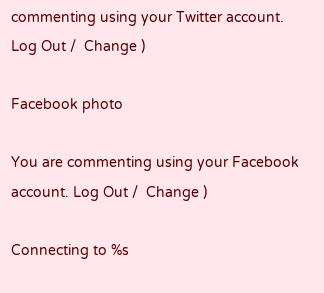commenting using your Twitter account. Log Out /  Change )

Facebook photo

You are commenting using your Facebook account. Log Out /  Change )

Connecting to %s